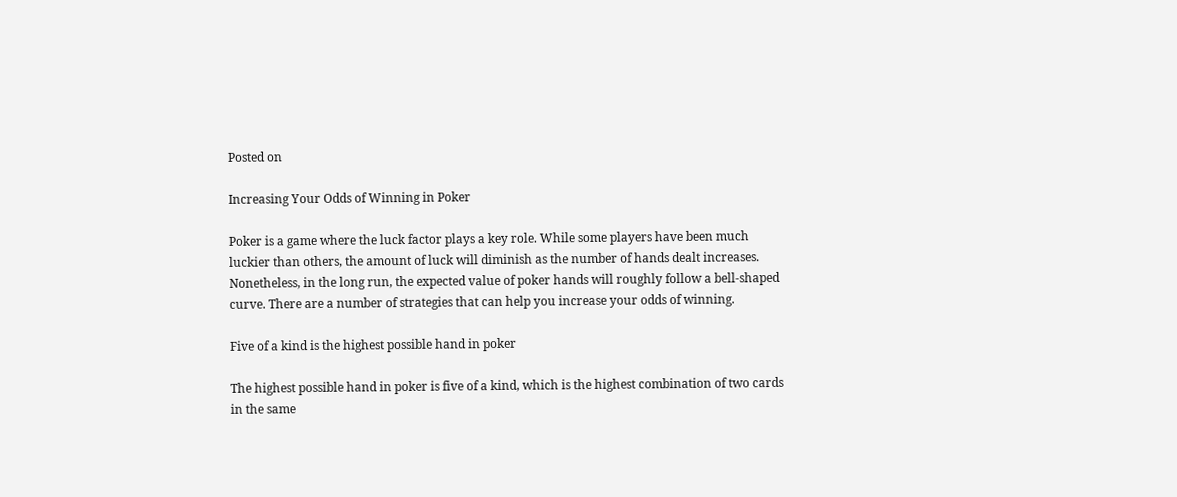Posted on

Increasing Your Odds of Winning in Poker

Poker is a game where the luck factor plays a key role. While some players have been much luckier than others, the amount of luck will diminish as the number of hands dealt increases. Nonetheless, in the long run, the expected value of poker hands will roughly follow a bell-shaped curve. There are a number of strategies that can help you increase your odds of winning.

Five of a kind is the highest possible hand in poker

The highest possible hand in poker is five of a kind, which is the highest combination of two cards in the same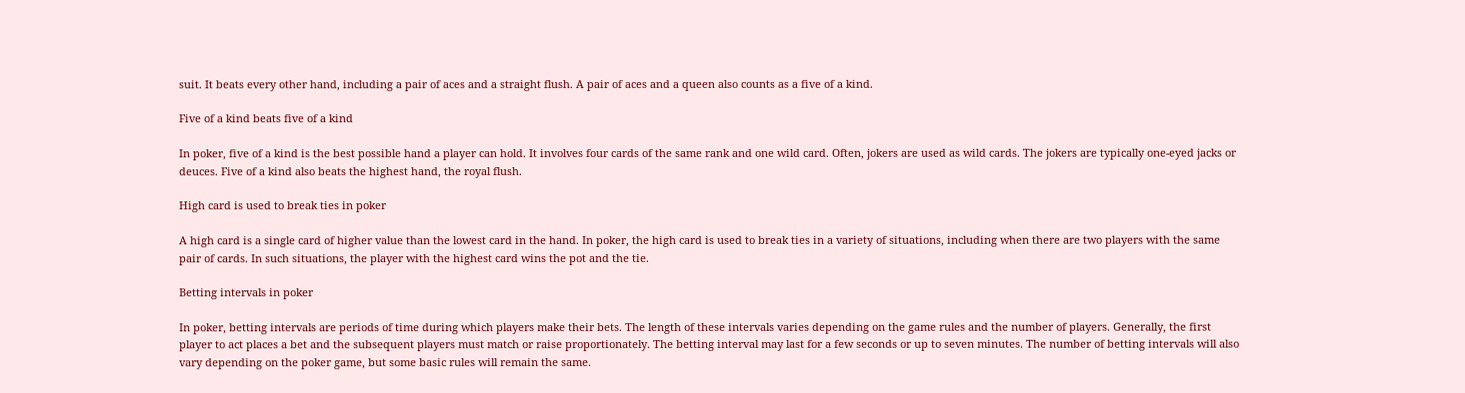suit. It beats every other hand, including a pair of aces and a straight flush. A pair of aces and a queen also counts as a five of a kind.

Five of a kind beats five of a kind

In poker, five of a kind is the best possible hand a player can hold. It involves four cards of the same rank and one wild card. Often, jokers are used as wild cards. The jokers are typically one-eyed jacks or deuces. Five of a kind also beats the highest hand, the royal flush.

High card is used to break ties in poker

A high card is a single card of higher value than the lowest card in the hand. In poker, the high card is used to break ties in a variety of situations, including when there are two players with the same pair of cards. In such situations, the player with the highest card wins the pot and the tie.

Betting intervals in poker

In poker, betting intervals are periods of time during which players make their bets. The length of these intervals varies depending on the game rules and the number of players. Generally, the first player to act places a bet and the subsequent players must match or raise proportionately. The betting interval may last for a few seconds or up to seven minutes. The number of betting intervals will also vary depending on the poker game, but some basic rules will remain the same.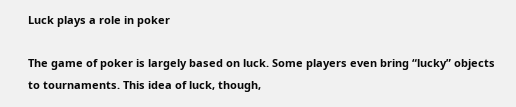Luck plays a role in poker

The game of poker is largely based on luck. Some players even bring “lucky” objects to tournaments. This idea of luck, though,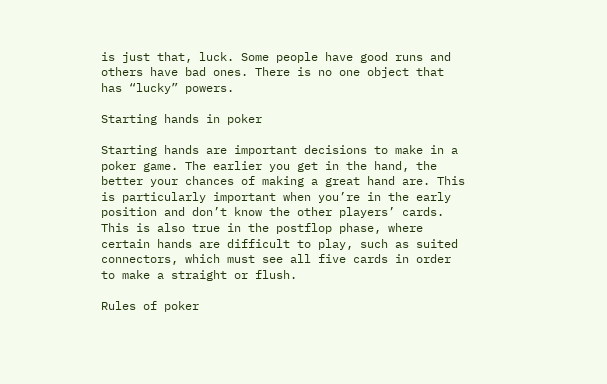is just that, luck. Some people have good runs and others have bad ones. There is no one object that has “lucky” powers.

Starting hands in poker

Starting hands are important decisions to make in a poker game. The earlier you get in the hand, the better your chances of making a great hand are. This is particularly important when you’re in the early position and don’t know the other players’ cards. This is also true in the postflop phase, where certain hands are difficult to play, such as suited connectors, which must see all five cards in order to make a straight or flush.

Rules of poker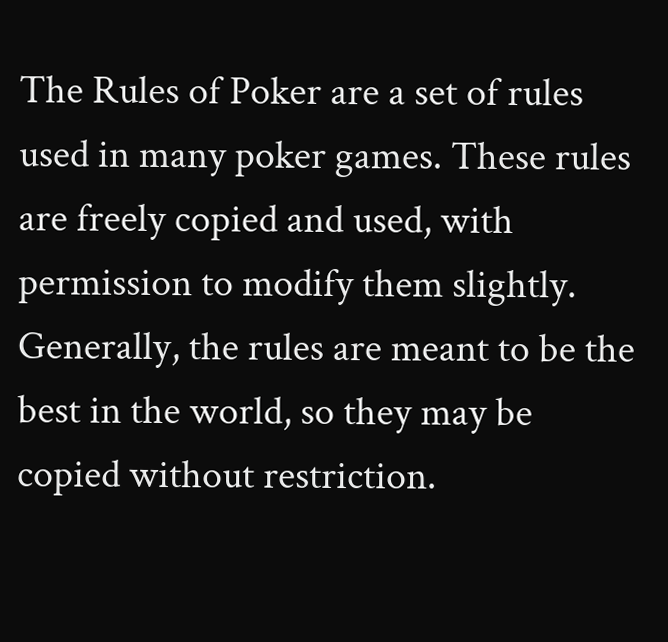The Rules of Poker are a set of rules used in many poker games. These rules are freely copied and used, with permission to modify them slightly. Generally, the rules are meant to be the best in the world, so they may be copied without restriction.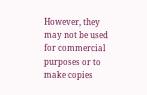However, they may not be used for commercial purposes or to make copies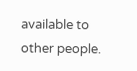available to other people.